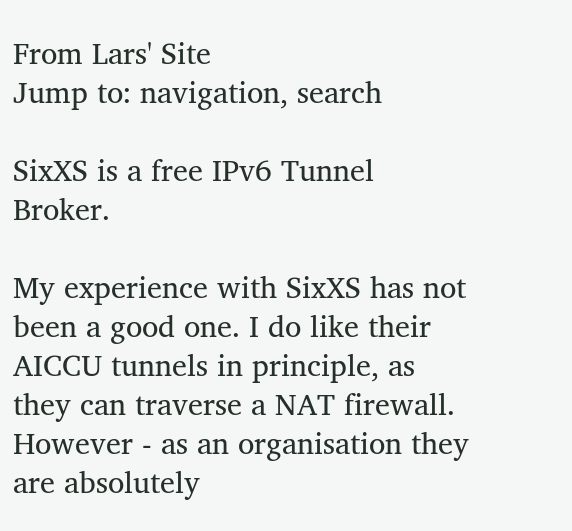From Lars' Site
Jump to: navigation, search

SixXS is a free IPv6 Tunnel Broker.

My experience with SixXS has not been a good one. I do like their AICCU tunnels in principle, as they can traverse a NAT firewall. However - as an organisation they are absolutely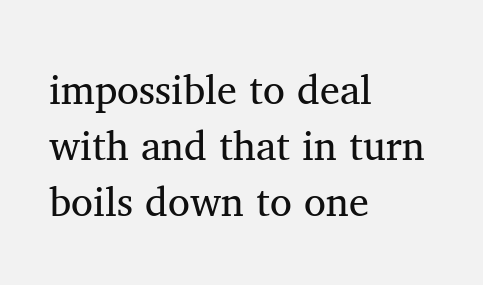impossible to deal with and that in turn boils down to one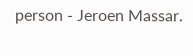person - Jeroen Massar.